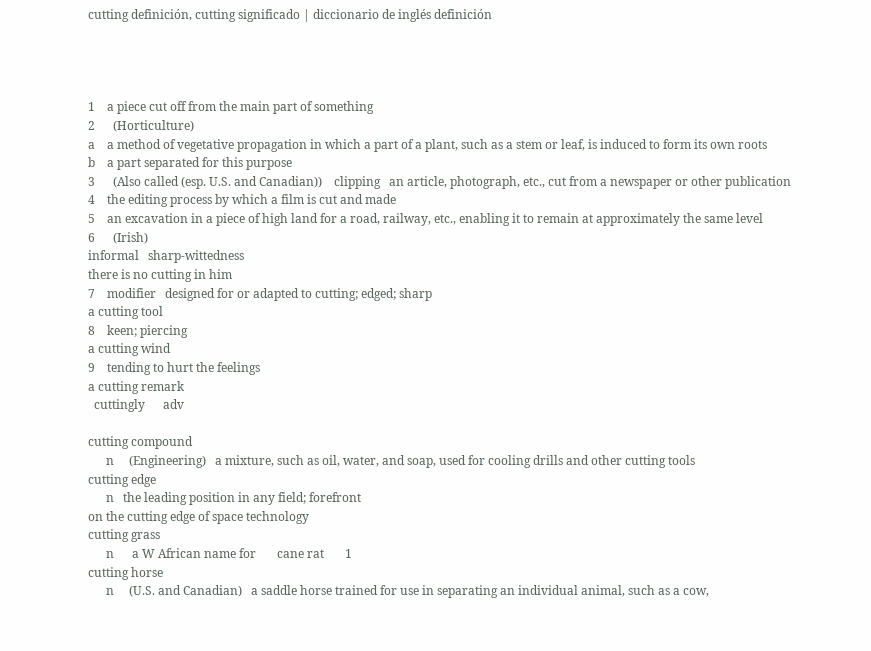cutting definición, cutting significado | diccionario de inglés definición




1    a piece cut off from the main part of something
2      (Horticulture)
a    a method of vegetative propagation in which a part of a plant, such as a stem or leaf, is induced to form its own roots
b    a part separated for this purpose
3      (Also called (esp. U.S. and Canadian))    clipping   an article, photograph, etc., cut from a newspaper or other publication
4    the editing process by which a film is cut and made
5    an excavation in a piece of high land for a road, railway, etc., enabling it to remain at approximately the same level
6      (Irish)
informal   sharp-wittedness
there is no cutting in him
7    modifier   designed for or adapted to cutting; edged; sharp
a cutting tool
8    keen; piercing
a cutting wind
9    tending to hurt the feelings
a cutting remark
  cuttingly      adv

cutting compound
      n     (Engineering)   a mixture, such as oil, water, and soap, used for cooling drills and other cutting tools
cutting edge
      n   the leading position in any field; forefront
on the cutting edge of space technology
cutting grass
      n      a W African name for       cane rat       1
cutting horse
      n     (U.S. and Canadian)   a saddle horse trained for use in separating an individual animal, such as a cow,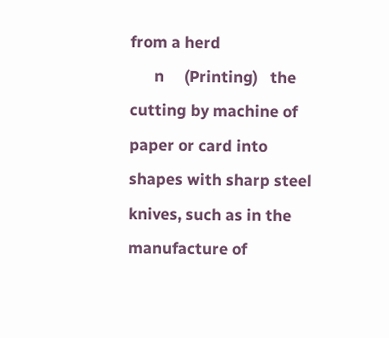from a herd
      n     (Printing)   the cutting by machine of paper or card into shapes with sharp steel knives, such as in the manufacture of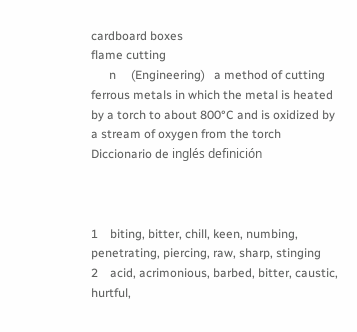cardboard boxes
flame cutting
      n     (Engineering)   a method of cutting ferrous metals in which the metal is heated by a torch to about 800°C and is oxidized by a stream of oxygen from the torch
Diccionario de inglés definición



1    biting, bitter, chill, keen, numbing, penetrating, piercing, raw, sharp, stinging
2    acid, acrimonious, barbed, bitter, caustic, hurtful,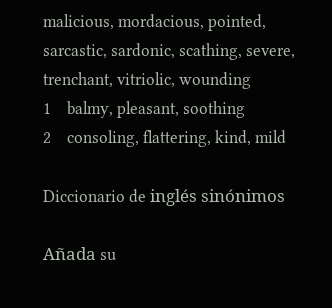malicious, mordacious, pointed, sarcastic, sardonic, scathing, severe, trenchant, vitriolic, wounding
1    balmy, pleasant, soothing
2    consoling, flattering, kind, mild

Diccionario de inglés sinónimos

Añada su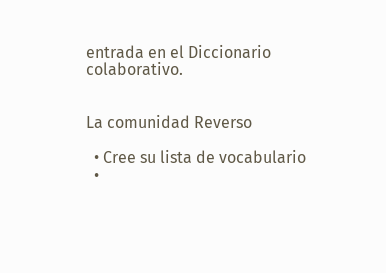entrada en el Diccionario colaborativo.


La comunidad Reverso

  • Cree su lista de vocabulario
  •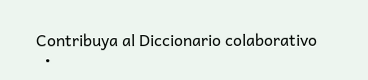Contribuya al Diccionario colaborativo
  •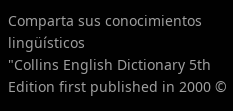Comparta sus conocimientos lingüísticos
"Collins English Dictionary 5th Edition first published in 2000 ©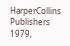HarperCollins Publishers 1979,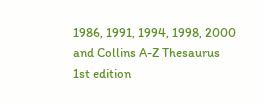1986, 1991, 1994, 1998, 2000 and Collins A-Z Thesaurus 1st edition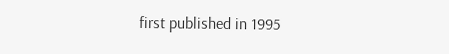first published in 1995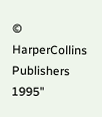© HarperCollins Publishers 1995"